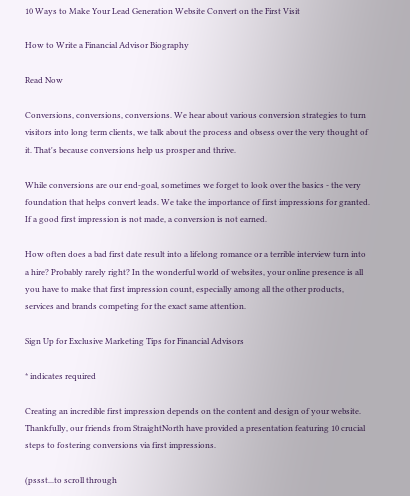10 Ways to Make Your Lead Generation Website Convert on the First Visit

How to Write a Financial Advisor Biography

Read Now

Conversions, conversions, conversions. We hear about various conversion strategies to turn visitors into long term clients, we talk about the process and obsess over the very thought of it. That's because conversions help us prosper and thrive.

While conversions are our end-goal, sometimes we forget to look over the basics - the very foundation that helps convert leads. We take the importance of first impressions for granted. If a good first impression is not made, a conversion is not earned.

How often does a bad first date result into a lifelong romance or a terrible interview turn into a hire? Probably rarely right? In the wonderful world of websites, your online presence is all you have to make that first impression count, especially among all the other products, services and brands competing for the exact same attention.

Sign Up for Exclusive Marketing Tips for Financial Advisors

* indicates required

Creating an incredible first impression depends on the content and design of your website. Thankfully, our friends from StraightNorth have provided a presentation featuring 10 crucial steps to fostering conversions via first impressions.

(pssst...to scroll through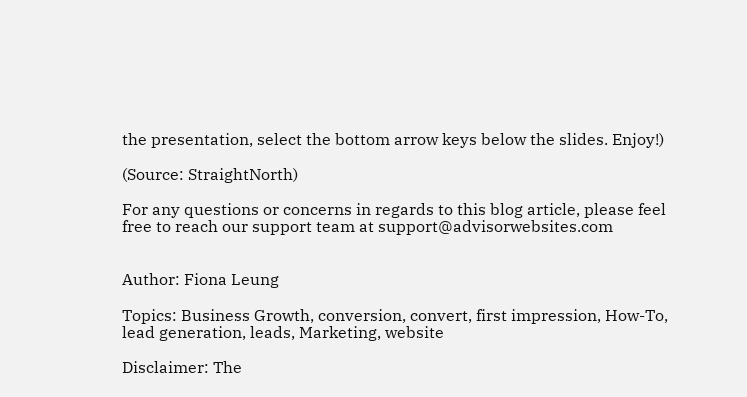the presentation, select the bottom arrow keys below the slides. Enjoy!)

(Source: StraightNorth)

For any questions or concerns in regards to this blog article, please feel free to reach our support team at support@advisorwebsites.com


Author: Fiona Leung

Topics: Business Growth, conversion, convert, first impression, How-To, lead generation, leads, Marketing, website

Disclaimer: The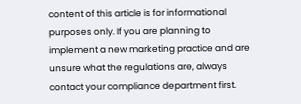content of this article is for informational purposes only. If you are planning to implement a new marketing practice and are unsure what the regulations are, always contact your compliance department first.